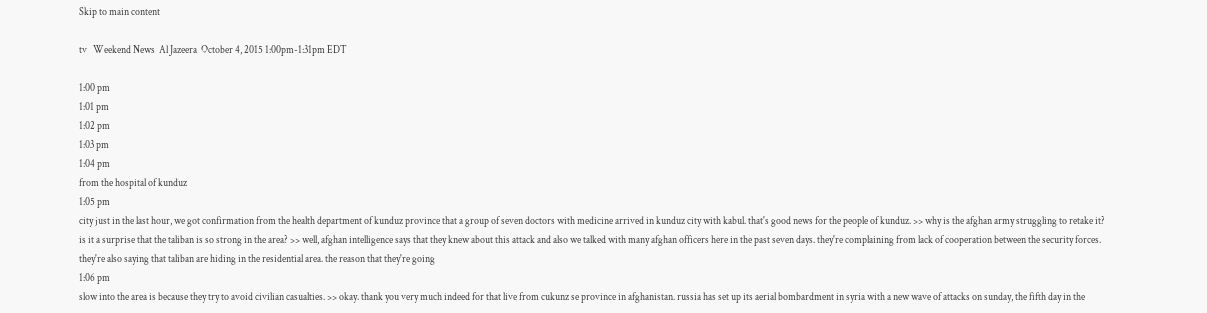Skip to main content

tv   Weekend News  Al Jazeera  October 4, 2015 1:00pm-1:31pm EDT

1:00 pm
1:01 pm
1:02 pm
1:03 pm
1:04 pm
from the hospital of kunduz
1:05 pm
city just in the last hour, we got confirmation from the health department of kunduz province that a group of seven doctors with medicine arrived in kunduz city with kabul. that's good news for the people of kunduz. >> why is the afghan army struggling to retake it? is it a surprise that the taliban is so strong in the area? >> well, afghan intelligence says that they knew about this attack and also we talked with many afghan officers here in the past seven days. they're complaining from lack of cooperation between the security forces. they're also saying that taliban are hiding in the residential area. the reason that they're going
1:06 pm
slow into the area is because they try to avoid civilian casualties. >> okay. thank you very much indeed for that live from cukunz se province in afghanistan. russia has set up its aerial bombardment in syria with a new wave of attacks on sunday, the fifth day in the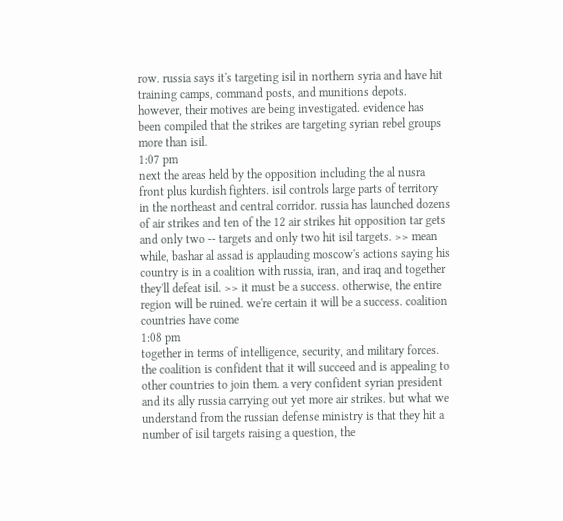row. russia says it's targeting isil in northern syria and have hit training camps, command posts, and munitions depots. however, their motives are being investigated. evidence has been compiled that the strikes are targeting syrian rebel groups more than isil.
1:07 pm
next the areas held by the opposition including the al nusra front plus kurdish fighters. isil controls large parts of territory in the northeast and central corridor. russia has launched dozens of air strikes and ten of the 12 air strikes hit opposition tar gets and only two -- targets and only two hit isil targets. >> mean while, bashar al assad is applauding moscow's actions saying his country is in a coalition with russia, iran, and iraq and together they'll defeat isil. >> it must be a success. otherwise, the entire region will be ruined. we're certain it will be a success. coalition countries have come
1:08 pm
together in terms of intelligence, security, and military forces. the coalition is confident that it will succeed and is appealing to other countries to join them. a very confident syrian president and its ally russia carrying out yet more air strikes. but what we understand from the russian defense ministry is that they hit a number of isil targets raising a question, the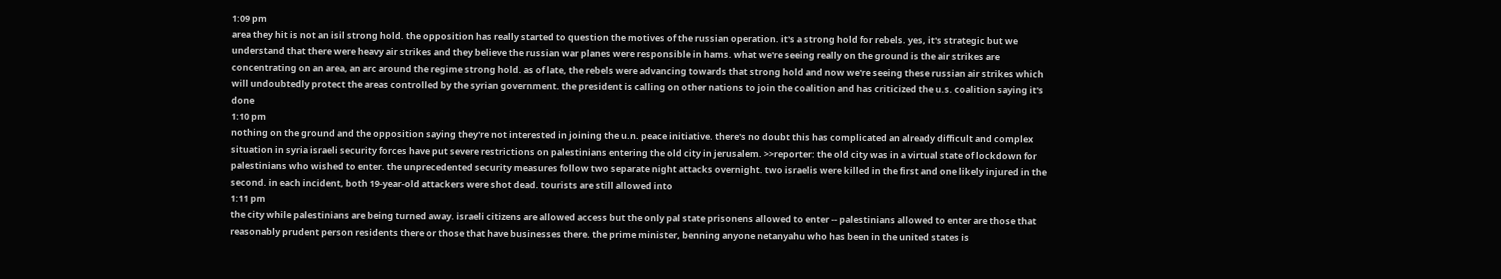1:09 pm
area they hit is not an isil strong hold. the opposition has really started to question the motives of the russian operation. it's a strong hold for rebels. yes, it's strategic but we understand that there were heavy air strikes and they believe the russian war planes were responsible in hams. what we're seeing really on the ground is the air strikes are concentrating on an area, an arc around the regime strong hold. as of late, the rebels were advancing towards that strong hold and now we're seeing these russian air strikes which will undoubtedly protect the areas controlled by the syrian government. the president is calling on other nations to join the coalition and has criticized the u.s. coalition saying it's done
1:10 pm
nothing on the ground and the opposition saying they're not interested in joining the u.n. peace initiative. there's no doubt this has complicated an already difficult and complex situation in syria israeli security forces have put severe restrictions on palestinians entering the old city in jerusalem. >>reporter: the old city was in a virtual state of lockdown for palestinians who wished to enter. the unprecedented security measures follow two separate night attacks overnight. two israelis were killed in the first and one likely injured in the second. in each incident, both 19-year-old attackers were shot dead. tourists are still allowed into
1:11 pm
the city while palestinians are being turned away. israeli citizens are allowed access but the only pal state prisonens allowed to enter -- palestinians allowed to enter are those that reasonably prudent person residents there or those that have businesses there. the prime minister, benning anyone netanyahu who has been in the united states is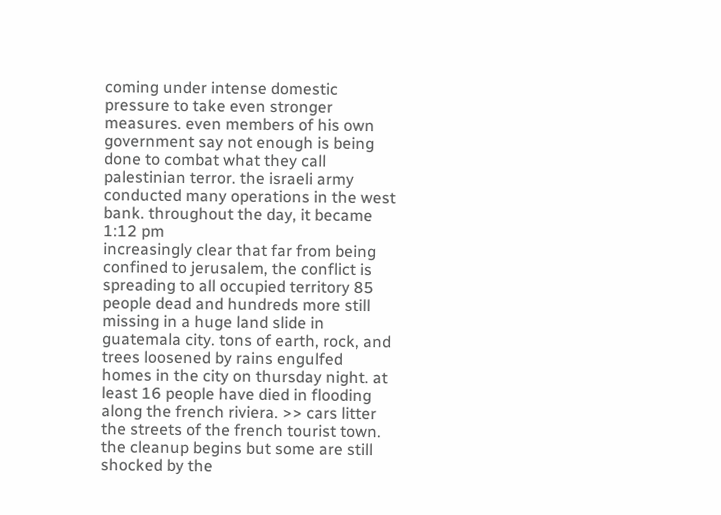coming under intense domestic pressure to take even stronger measures. even members of his own government say not enough is being done to combat what they call palestinian terror. the israeli army conducted many operations in the west bank. throughout the day, it became
1:12 pm
increasingly clear that far from being confined to jerusalem, the conflict is spreading to all occupied territory 85 people dead and hundreds more still missing in a huge land slide in guatemala city. tons of earth, rock, and trees loosened by rains engulfed homes in the city on thursday night. at least 16 people have died in flooding along the french riviera. >> cars litter the streets of the french tourist town. the cleanup begins but some are still shocked by the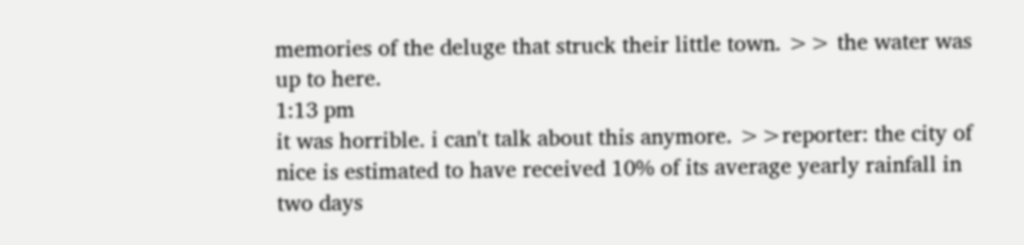memories of the deluge that struck their little town. >> the water was up to here.
1:13 pm
it was horrible. i can't talk about this anymore. >>reporter: the city of nice is estimated to have received 10% of its average yearly rainfall in two days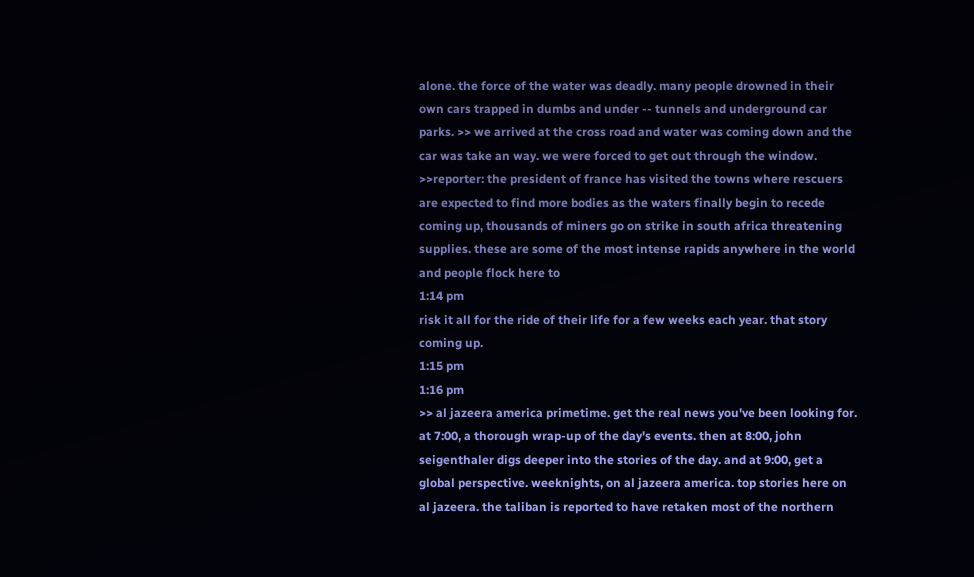alone. the force of the water was deadly. many people drowned in their own cars trapped in dumbs and under -- tunnels and underground car parks. >> we arrived at the cross road and water was coming down and the car was take an way. we were forced to get out through the window. >>reporter: the president of france has visited the towns where rescuers are expected to find more bodies as the waters finally begin to recede coming up, thousands of miners go on strike in south africa threatening supplies. these are some of the most intense rapids anywhere in the world and people flock here to
1:14 pm
risk it all for the ride of their life for a few weeks each year. that story coming up.
1:15 pm
1:16 pm
>> al jazeera america primetime. get the real news you've been looking for. at 7:00, a thorough wrap-up of the day's events. then at 8:00, john seigenthaler digs deeper into the stories of the day. and at 9:00, get a global perspective. weeknights, on al jazeera america. top stories here on al jazeera. the taliban is reported to have retaken most of the northern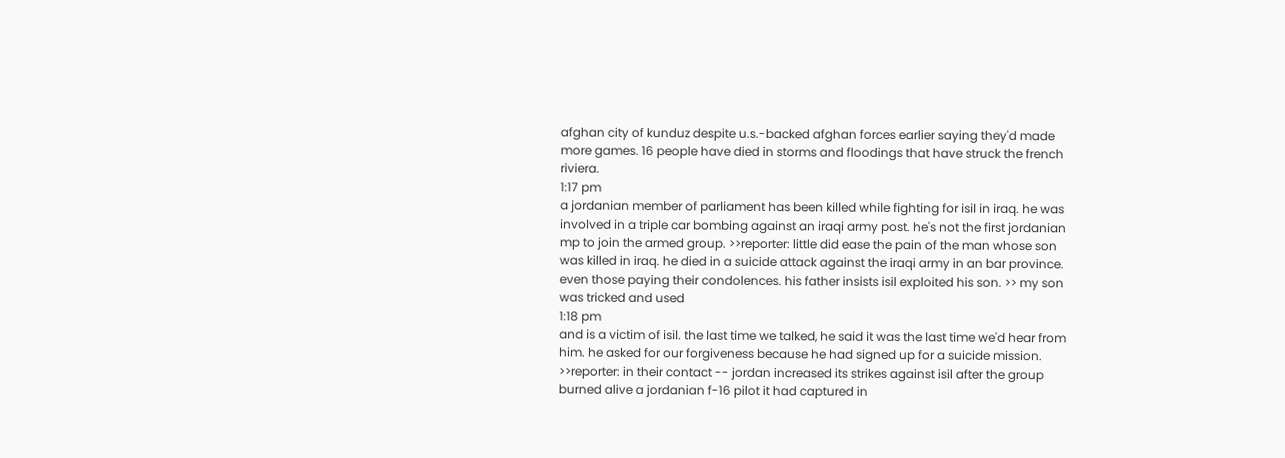afghan city of kunduz despite u.s.-backed afghan forces earlier saying they'd made more games. 16 people have died in storms and floodings that have struck the french riviera.
1:17 pm
a jordanian member of parliament has been killed while fighting for isil in iraq. he was involved in a triple car bombing against an iraqi army post. he's not the first jordanian mp to join the armed group. >>reporter: little did ease the pain of the man whose son was killed in iraq. he died in a suicide attack against the iraqi army in an bar province. even those paying their condolences. his father insists isil exploited his son. >> my son was tricked and used
1:18 pm
and is a victim of isil. the last time we talked, he said it was the last time we'd hear from him. he asked for our forgiveness because he had signed up for a suicide mission. >>reporter: in their contact -- jordan increased its strikes against isil after the group burned alive a jordanian f-16 pilot it had captured in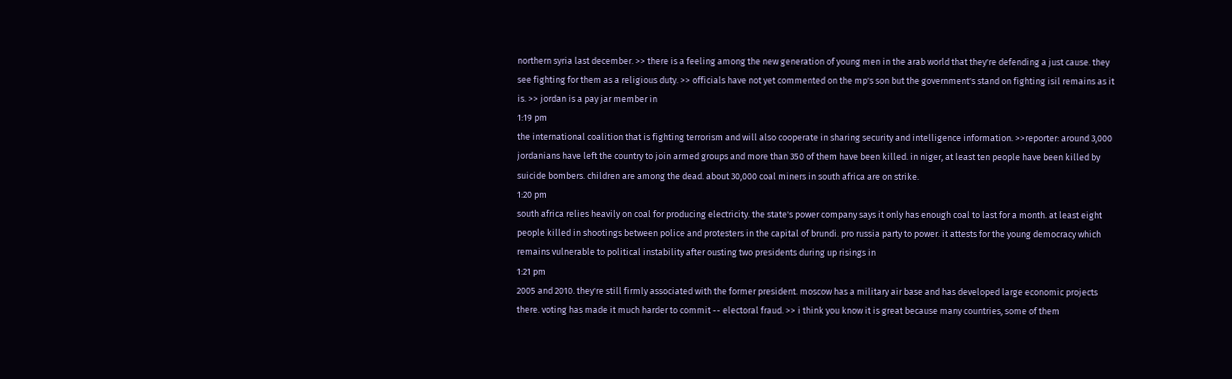northern syria last december. >> there is a feeling among the new generation of young men in the arab world that they're defending a just cause. they see fighting for them as a religious duty. >> officials have not yet commented on the mp's son but the government's stand on fighting isil remains as it is. >> jordan is a pay jar member in
1:19 pm
the international coalition that is fighting terrorism and will also cooperate in sharing security and intelligence information. >>reporter: around 3,000 jordanians have left the country to join armed groups and more than 350 of them have been killed. in niger, at least ten people have been killed by suicide bombers. children are among the dead. about 30,000 coal miners in south africa are on strike.
1:20 pm
south africa relies heavily on coal for producing electricity. the state's power company says it only has enough coal to last for a month. at least eight people killed in shootings between police and protesters in the capital of brundi. pro russia party to power. it attests for the young democracy which remains vulnerable to political instability after ousting two presidents during up risings in
1:21 pm
2005 and 2010. they're still firmly associated with the former president. moscow has a military air base and has developed large economic projects there. voting has made it much harder to commit -- electoral fraud. >> i think you know it is great because many countries, some of them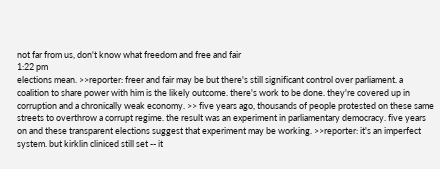not far from us, don't know what freedom and free and fair
1:22 pm
elections mean. >>reporter: freer and fair may be but there's still significant control over parliament. a coalition to share power with him is the likely outcome. there's work to be done. they're covered up in corruption and a chronically weak economy. >> five years ago, thousands of people protested on these same streets to overthrow a corrupt regime. the result was an experiment in parliamentary democracy. five years on and these transparent elections suggest that experiment may be working. >>reporter: it's an imperfect system. but kirklin cliniced still set -- it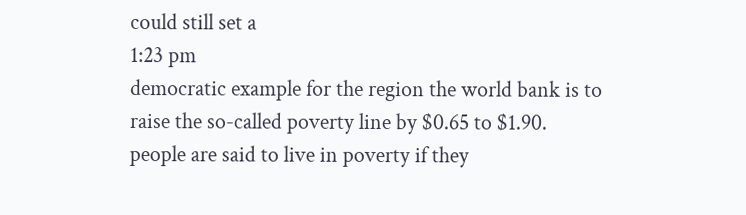could still set a
1:23 pm
democratic example for the region the world bank is to raise the so-called poverty line by $0.65 to $1.90. people are said to live in poverty if they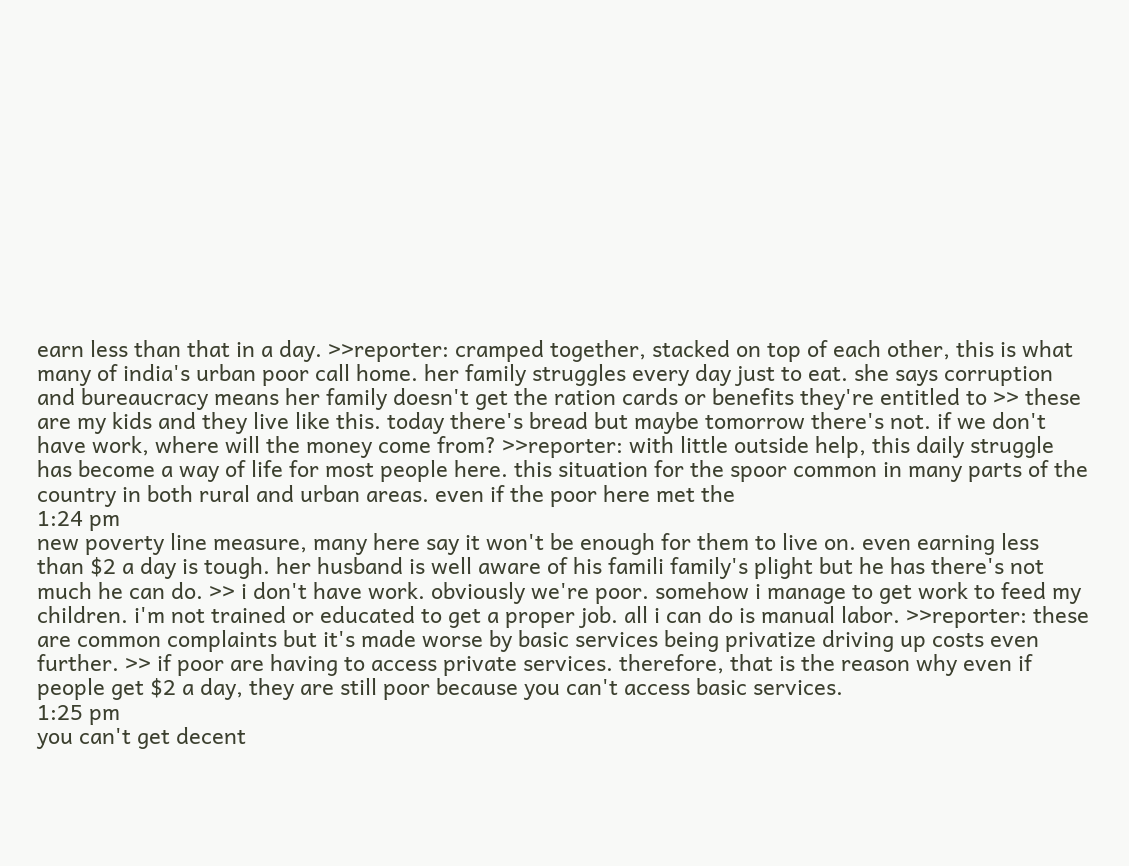earn less than that in a day. >>reporter: cramped together, stacked on top of each other, this is what many of india's urban poor call home. her family struggles every day just to eat. she says corruption and bureaucracy means her family doesn't get the ration cards or benefits they're entitled to >> these are my kids and they live like this. today there's bread but maybe tomorrow there's not. if we don't have work, where will the money come from? >>reporter: with little outside help, this daily struggle has become a way of life for most people here. this situation for the spoor common in many parts of the country in both rural and urban areas. even if the poor here met the
1:24 pm
new poverty line measure, many here say it won't be enough for them to live on. even earning less than $2 a day is tough. her husband is well aware of his famili family's plight but he has there's not much he can do. >> i don't have work. obviously we're poor. somehow i manage to get work to feed my children. i'm not trained or educated to get a proper job. all i can do is manual labor. >>reporter: these are common complaints but it's made worse by basic services being privatize driving up costs even further. >> if poor are having to access private services. therefore, that is the reason why even if people get $2 a day, they are still poor because you can't access basic services.
1:25 pm
you can't get decent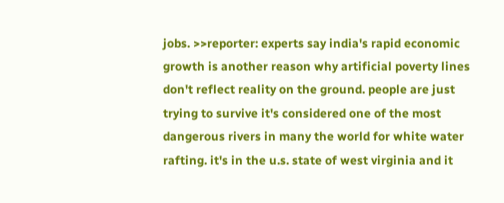jobs. >>reporter: experts say india's rapid economic growth is another reason why artificial poverty lines don't reflect reality on the ground. people are just trying to survive it's considered one of the most dangerous rivers in many the world for white water rafting. it's in the u.s. state of west virginia and it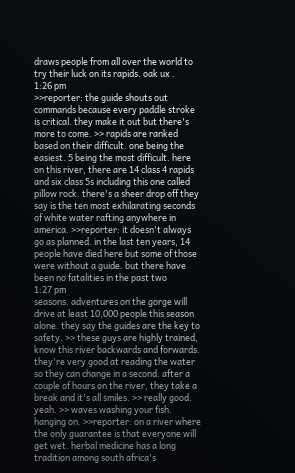draws people from all over the world to try their luck on its rapids. oak ux .
1:26 pm
>>reporter: the guide shouts out commands because every paddle stroke is critical. they make it out but there's more to come. >> rapids are ranked based on their difficult. one being the easiest. 5 being the most difficult. here on this river, there are 14 class 4 rapids and six class 5s including this one called pillow rock. there's a sheer drop off they say is the ten most exhilarating seconds of white water rafting anywhere in america. >>reporter: it doesn't always go as planned. in the last ten years, 14 people have died here but some of those were without a guide. but there have been no fatalities in the past two
1:27 pm
seasons. adventures on the gorge will drive at least 10,000 people this season alone. they say the guides are the key to safety. >> these guys are highly trained, know this river backwards and forwards. they're very good at reading the water so they can change in a second. after a couple of hours on the river, they take a break and it's all smiles. >> really good. yeah. >> waves washing your fish. hanging on. >>reporter: on a river where the only guarantee is that everyone will get wet. herbal medicine has a long tradition among south africa's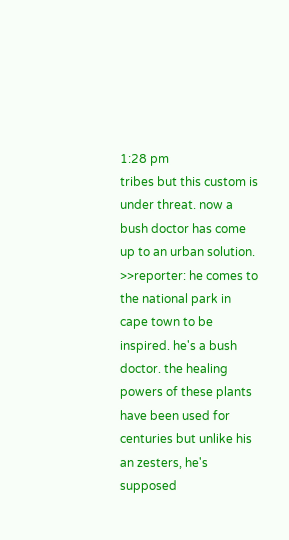1:28 pm
tribes but this custom is under threat. now a bush doctor has come up to an urban solution. >>reporter: he comes to the national park in cape town to be inspired. he's a bush doctor. the healing powers of these plants have been used for centuries but unlike his an zesters, he's supposed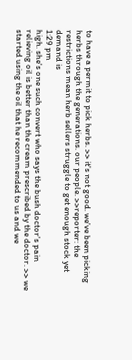to have a permit to pick herbs. >> it's not good. we've been picking herbs through the generations. our people. >>reporter: the restrictions mean herb sellers struggle to get enough stock yet demand is
1:29 pm
high. she's one such convert who says the bush doctor's pain relieving oil is better than the cream prescribed by the doctor. >> we started using the oil that he recommended to us and we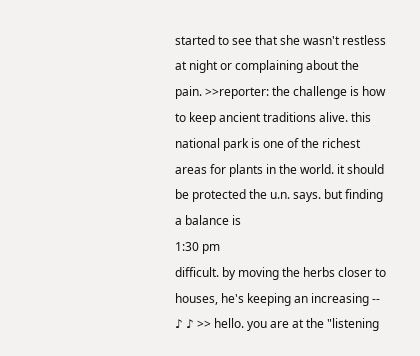started to see that she wasn't restless at night or complaining about the pain. >>reporter: the challenge is how to keep ancient traditions alive. this national park is one of the richest areas for plants in the world. it should be protected the u.n. says. but finding a balance is
1:30 pm
difficult. by moving the herbs closer to houses, he's keeping an increasing -- ♪ ♪ >> hello. you are at the "listening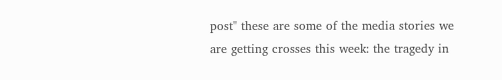post" these are some of the media stories we are getting crosses this week: the tragedy in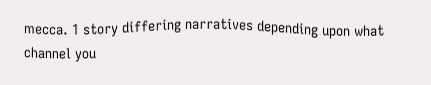mecca. 1 story differing narratives depending upon what channel you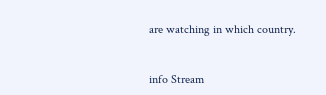are watching in which country.


info Stream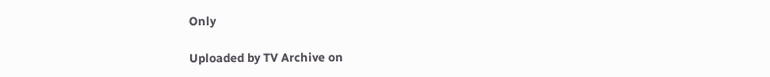Only

Uploaded by TV Archive on